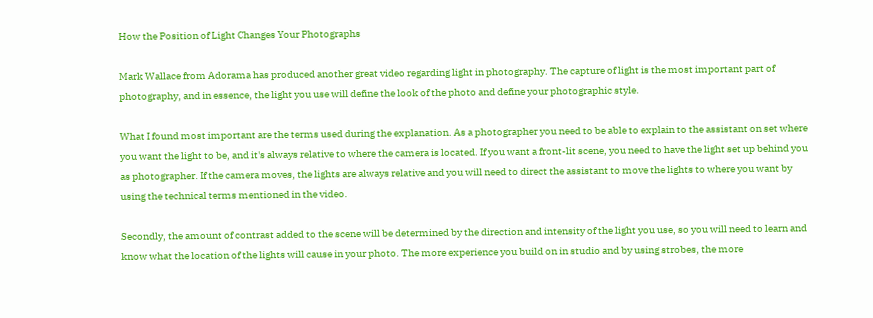How the Position of Light Changes Your Photographs

Mark Wallace from Adorama has produced another great video regarding light in photography. The capture of light is the most important part of photography, and in essence, the light you use will define the look of the photo and define your photographic style.

What I found most important are the terms used during the explanation. As a photographer you need to be able to explain to the assistant on set where you want the light to be, and it's always relative to where the camera is located. If you want a front-lit scene, you need to have the light set up behind you as photographer. If the camera moves, the lights are always relative and you will need to direct the assistant to move the lights to where you want by using the technical terms mentioned in the video.

Secondly, the amount of contrast added to the scene will be determined by the direction and intensity of the light you use, so you will need to learn and know what the location of the lights will cause in your photo. The more experience you build on in studio and by using strobes, the more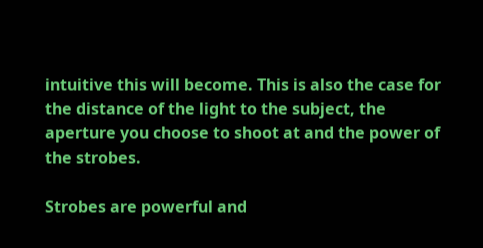intuitive this will become. This is also the case for the distance of the light to the subject, the aperture you choose to shoot at and the power of the strobes.

Strobes are powerful and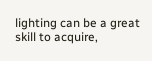lighting can be a great skill to acquire,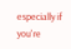especially if you're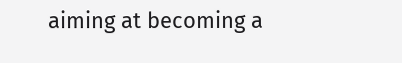aiming at becoming a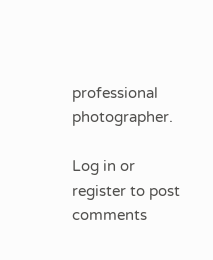professional photographer.

Log in or register to post comments